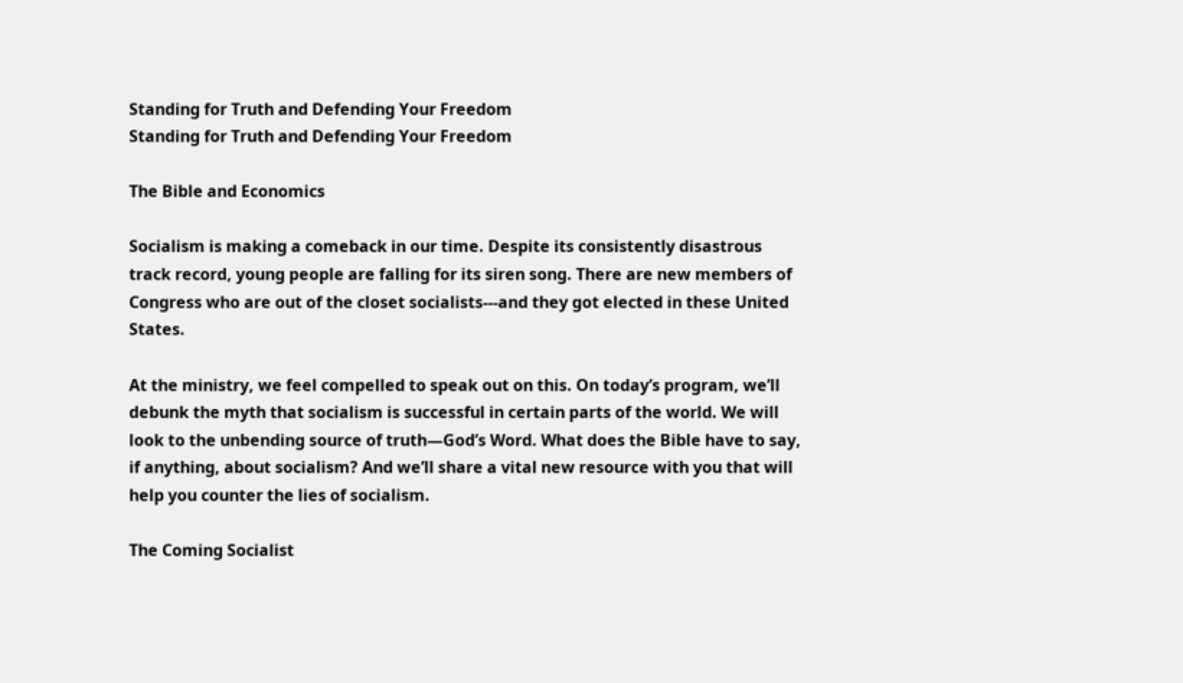Standing for Truth and Defending Your Freedom
Standing for Truth and Defending Your Freedom

The Bible and Economics

Socialism is making a comeback in our time. Despite its consistently disastrous track record, young people are falling for its siren song. There are new members of Congress who are out of the closet socialists---and they got elected in these United States.

At the ministry, we feel compelled to speak out on this. On today’s program, we’ll debunk the myth that socialism is successful in certain parts of the world. We will look to the unbending source of truth—God’s Word. What does the Bible have to say, if anything, about socialism? And we’ll share a vital new resource with you that will help you counter the lies of socialism.

The Coming Socialist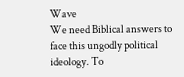Wave
We need Biblical answers to face this ungodly political ideology. To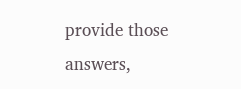provide those answers,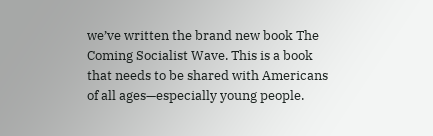we’ve written the brand new book The Coming Socialist Wave. This is a book that needs to be shared with Americans of all ages—especially young people.